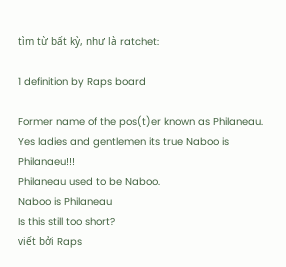tìm từ bất kỳ, như là ratchet:

1 definition by Raps board

Former name of the pos(t)er known as Philaneau.
Yes ladies and gentlemen its true Naboo is Philanaeu!!!
Philaneau used to be Naboo.
Naboo is Philaneau
Is this still too short?
viết bởi Raps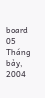board 05 Tháng bảy, 2004